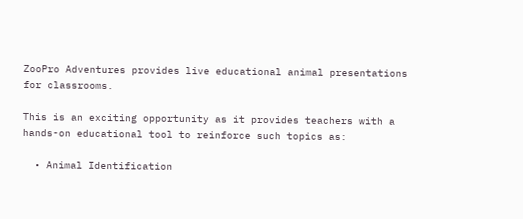ZooPro Adventures provides live educational animal presentations for classrooms.

This is an exciting opportunity as it provides teachers with a hands-on educational tool to reinforce such topics as:

  • Animal Identification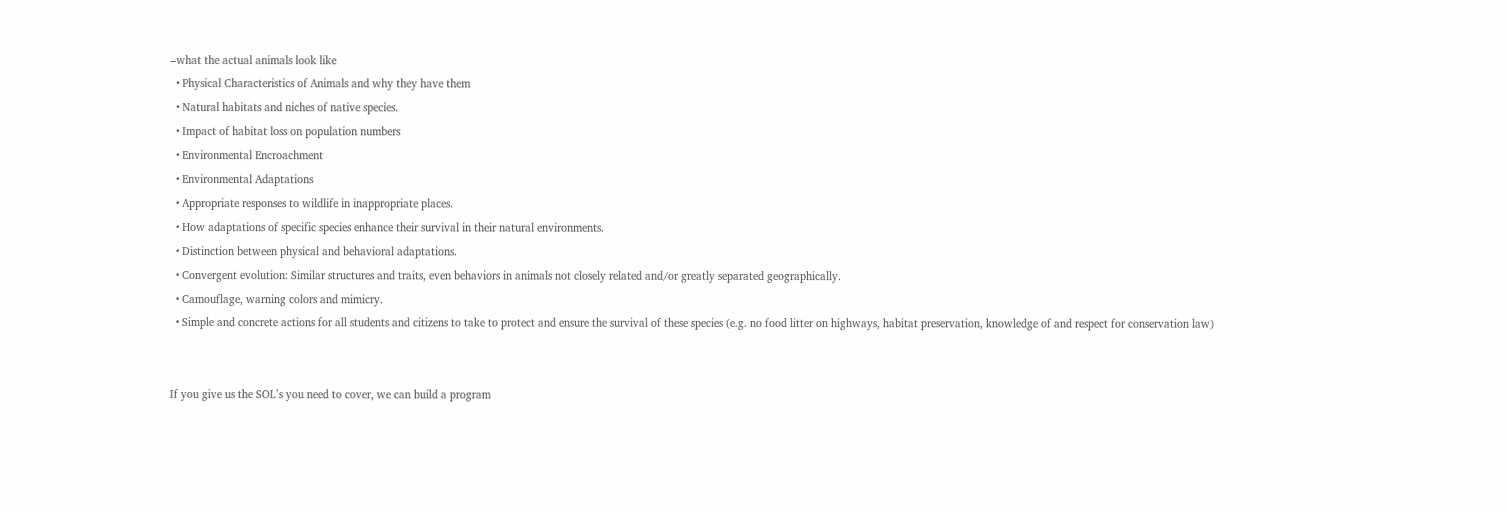–what the actual animals look like
  • Physical Characteristics of Animals and why they have them
  • Natural habitats and niches of native species.
  • Impact of habitat loss on population numbers
  • Environmental Encroachment
  • Environmental Adaptations
  • Appropriate responses to wildlife in inappropriate places.
  • How adaptations of specific species enhance their survival in their natural environments.
  • Distinction between physical and behavioral adaptations.
  • Convergent evolution: Similar structures and traits, even behaviors in animals not closely related and/or greatly separated geographically.
  • Camouflage, warning colors and mimicry.
  • Simple and concrete actions for all students and citizens to take to protect and ensure the survival of these species (e.g. no food litter on highways, habitat preservation, knowledge of and respect for conservation law)


If you give us the SOL’s you need to cover, we can build a program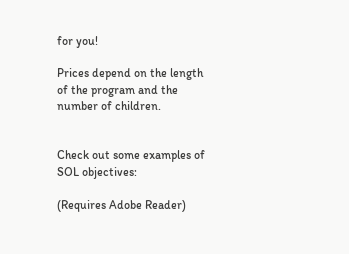for you!

Prices depend on the length of the program and the number of children.


Check out some examples of SOL objectives:

(Requires Adobe Reader)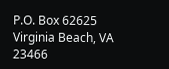P.O. Box 62625 Virginia Beach, VA 23466